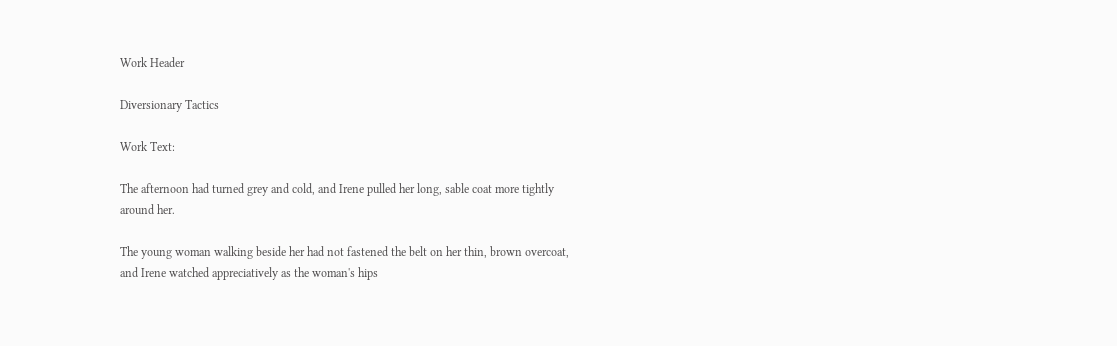Work Header

Diversionary Tactics

Work Text:

The afternoon had turned grey and cold, and Irene pulled her long, sable coat more tightly around her.

The young woman walking beside her had not fastened the belt on her thin, brown overcoat, and Irene watched appreciatively as the woman's hips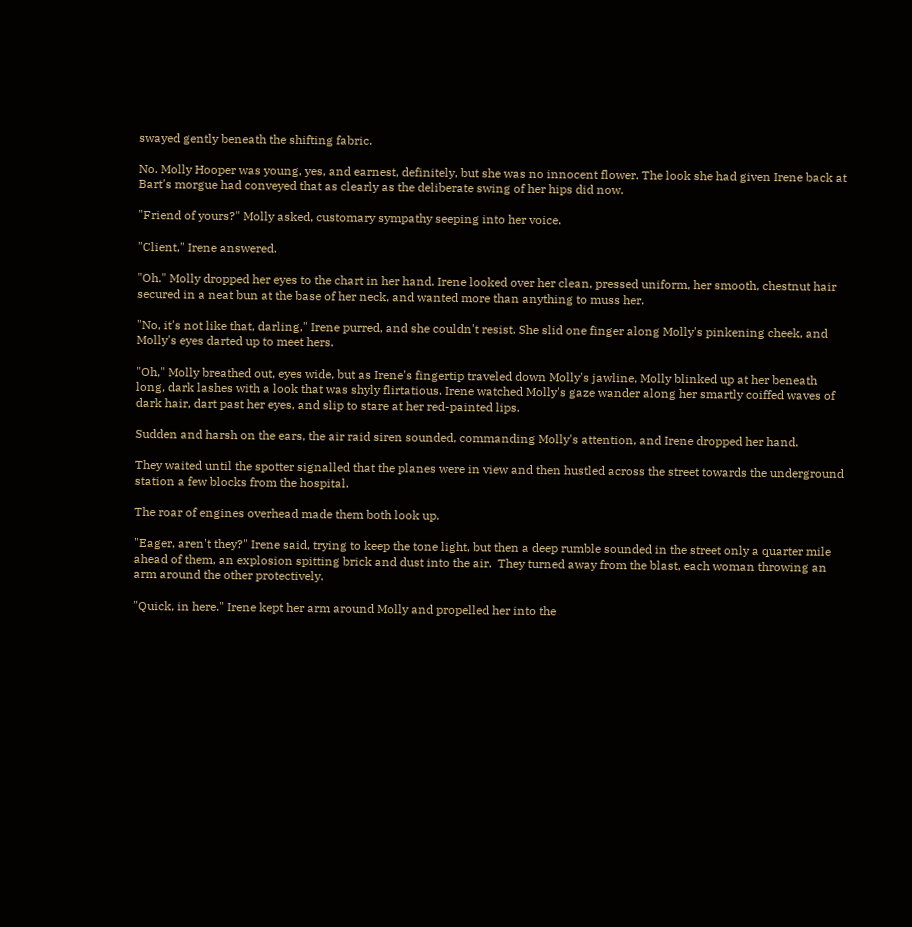swayed gently beneath the shifting fabric.

No. Molly Hooper was young, yes, and earnest, definitely, but she was no innocent flower. The look she had given Irene back at Bart's morgue had conveyed that as clearly as the deliberate swing of her hips did now.

"Friend of yours?" Molly asked, customary sympathy seeping into her voice.

"Client," Irene answered.

"Oh." Molly dropped her eyes to the chart in her hand. Irene looked over her clean, pressed uniform, her smooth, chestnut hair secured in a neat bun at the base of her neck, and wanted more than anything to muss her.

"No, it's not like that, darling," Irene purred, and she couldn't resist. She slid one finger along Molly's pinkening cheek, and Molly's eyes darted up to meet hers.

"Oh," Molly breathed out, eyes wide, but as Irene's fingertip traveled down Molly's jawline, Molly blinked up at her beneath long, dark lashes with a look that was shyly flirtatious. Irene watched Molly's gaze wander along her smartly coiffed waves of dark hair, dart past her eyes, and slip to stare at her red-painted lips.

Sudden and harsh on the ears, the air raid siren sounded, commanding Molly's attention, and Irene dropped her hand.

They waited until the spotter signalled that the planes were in view and then hustled across the street towards the underground station a few blocks from the hospital.

The roar of engines overhead made them both look up.

"Eager, aren't they?" Irene said, trying to keep the tone light, but then a deep rumble sounded in the street only a quarter mile ahead of them, an explosion spitting brick and dust into the air.  They turned away from the blast, each woman throwing an arm around the other protectively.

"Quick, in here." Irene kept her arm around Molly and propelled her into the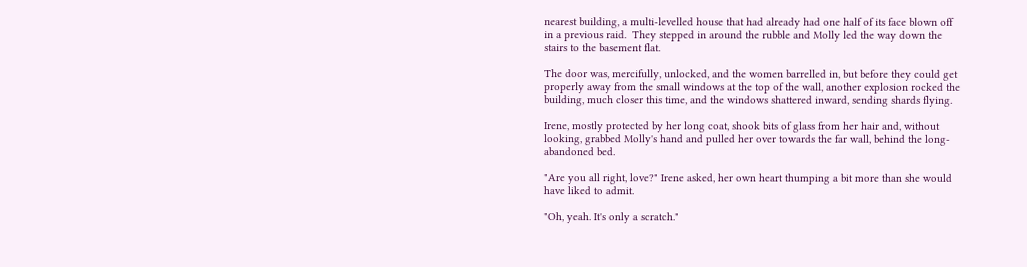nearest building, a multi-levelled house that had already had one half of its face blown off in a previous raid.  They stepped in around the rubble and Molly led the way down the stairs to the basement flat.

The door was, mercifully, unlocked, and the women barrelled in, but before they could get properly away from the small windows at the top of the wall, another explosion rocked the building, much closer this time, and the windows shattered inward, sending shards flying.

Irene, mostly protected by her long coat, shook bits of glass from her hair and, without looking, grabbed Molly's hand and pulled her over towards the far wall, behind the long-abandoned bed.

"Are you all right, love?" Irene asked, her own heart thumping a bit more than she would have liked to admit.

"Oh, yeah. It's only a scratch."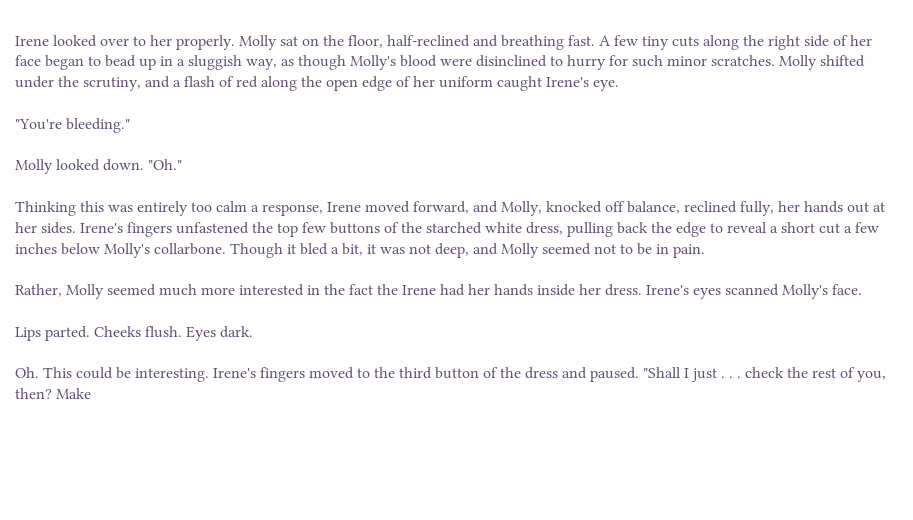Irene looked over to her properly. Molly sat on the floor, half-reclined and breathing fast. A few tiny cuts along the right side of her face began to bead up in a sluggish way, as though Molly's blood were disinclined to hurry for such minor scratches. Molly shifted under the scrutiny, and a flash of red along the open edge of her uniform caught Irene's eye.

"You're bleeding."

Molly looked down. "Oh."

Thinking this was entirely too calm a response, Irene moved forward, and Molly, knocked off balance, reclined fully, her hands out at her sides. Irene's fingers unfastened the top few buttons of the starched white dress, pulling back the edge to reveal a short cut a few inches below Molly's collarbone. Though it bled a bit, it was not deep, and Molly seemed not to be in pain.

Rather, Molly seemed much more interested in the fact the Irene had her hands inside her dress. Irene's eyes scanned Molly's face.

Lips parted. Cheeks flush. Eyes dark.

Oh. This could be interesting. Irene's fingers moved to the third button of the dress and paused. "Shall I just . . . check the rest of you, then? Make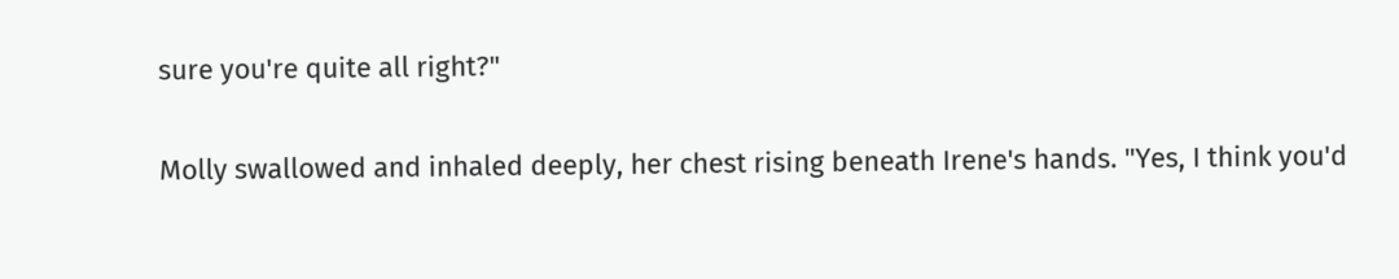sure you're quite all right?"

Molly swallowed and inhaled deeply, her chest rising beneath Irene's hands. "Yes, I think you'd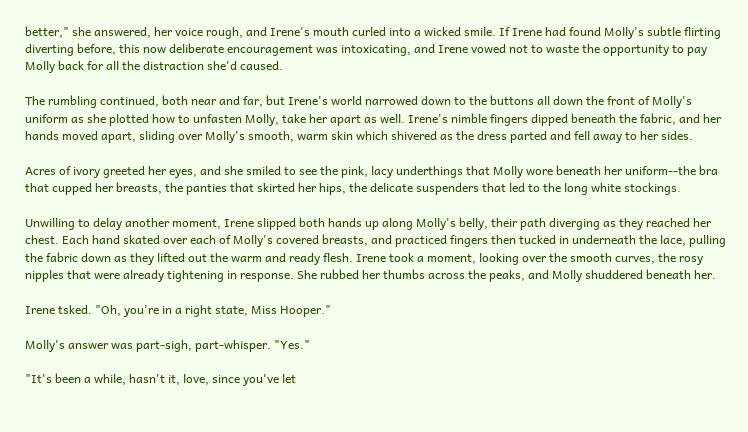better," she answered, her voice rough, and Irene's mouth curled into a wicked smile. If Irene had found Molly's subtle flirting diverting before, this now deliberate encouragement was intoxicating, and Irene vowed not to waste the opportunity to pay Molly back for all the distraction she'd caused.

The rumbling continued, both near and far, but Irene's world narrowed down to the buttons all down the front of Molly's uniform as she plotted how to unfasten Molly, take her apart as well. Irene's nimble fingers dipped beneath the fabric, and her hands moved apart, sliding over Molly's smooth, warm skin which shivered as the dress parted and fell away to her sides.

Acres of ivory greeted her eyes, and she smiled to see the pink, lacy underthings that Molly wore beneath her uniform--the bra that cupped her breasts, the panties that skirted her hips, the delicate suspenders that led to the long white stockings.

Unwilling to delay another moment, Irene slipped both hands up along Molly's belly, their path diverging as they reached her chest. Each hand skated over each of Molly's covered breasts, and practiced fingers then tucked in underneath the lace, pulling the fabric down as they lifted out the warm and ready flesh. Irene took a moment, looking over the smooth curves, the rosy nipples that were already tightening in response. She rubbed her thumbs across the peaks, and Molly shuddered beneath her.

Irene tsked. "Oh, you're in a right state, Miss Hooper."

Molly's answer was part-sigh, part-whisper. "Yes."

"It's been a while, hasn't it, love, since you've let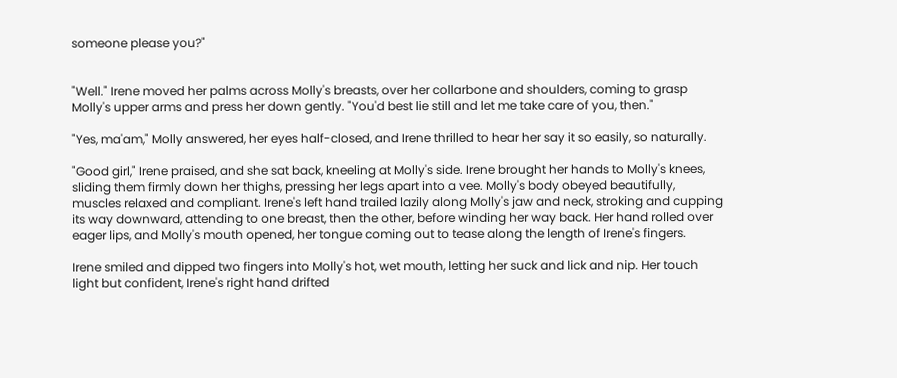someone please you?"


"Well." Irene moved her palms across Molly's breasts, over her collarbone and shoulders, coming to grasp Molly's upper arms and press her down gently. "You'd best lie still and let me take care of you, then."

"Yes, ma'am," Molly answered, her eyes half-closed, and Irene thrilled to hear her say it so easily, so naturally.

"Good girl," Irene praised, and she sat back, kneeling at Molly's side. Irene brought her hands to Molly's knees, sliding them firmly down her thighs, pressing her legs apart into a vee. Molly's body obeyed beautifully, muscles relaxed and compliant. Irene's left hand trailed lazily along Molly's jaw and neck, stroking and cupping its way downward, attending to one breast, then the other, before winding her way back. Her hand rolled over eager lips, and Molly's mouth opened, her tongue coming out to tease along the length of Irene's fingers.

Irene smiled and dipped two fingers into Molly's hot, wet mouth, letting her suck and lick and nip. Her touch light but confident, Irene's right hand drifted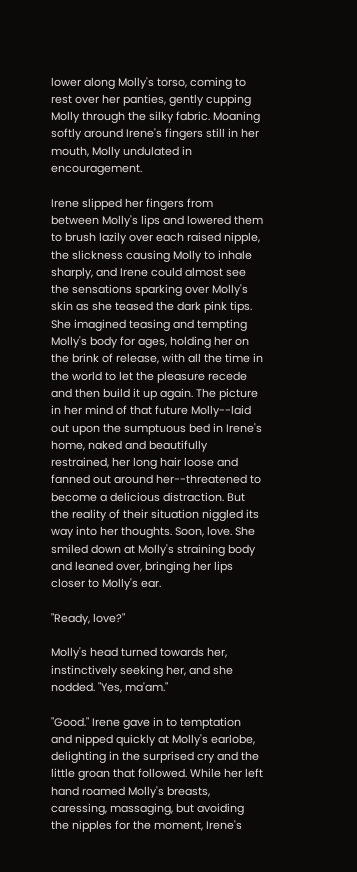lower along Molly's torso, coming to rest over her panties, gently cupping Molly through the silky fabric. Moaning softly around Irene's fingers still in her mouth, Molly undulated in encouragement.

Irene slipped her fingers from between Molly's lips and lowered them to brush lazily over each raised nipple, the slickness causing Molly to inhale sharply, and Irene could almost see the sensations sparking over Molly's skin as she teased the dark pink tips. She imagined teasing and tempting Molly's body for ages, holding her on the brink of release, with all the time in the world to let the pleasure recede and then build it up again. The picture in her mind of that future Molly--laid out upon the sumptuous bed in Irene's home, naked and beautifully restrained, her long hair loose and fanned out around her--threatened to become a delicious distraction. But the reality of their situation niggled its way into her thoughts. Soon, love. She smiled down at Molly's straining body and leaned over, bringing her lips closer to Molly's ear.

"Ready, love?"

Molly's head turned towards her, instinctively seeking her, and she nodded. "Yes, ma'am."

"Good." Irene gave in to temptation and nipped quickly at Molly's earlobe, delighting in the surprised cry and the little groan that followed. While her left hand roamed Molly's breasts, caressing, massaging, but avoiding the nipples for the moment, Irene's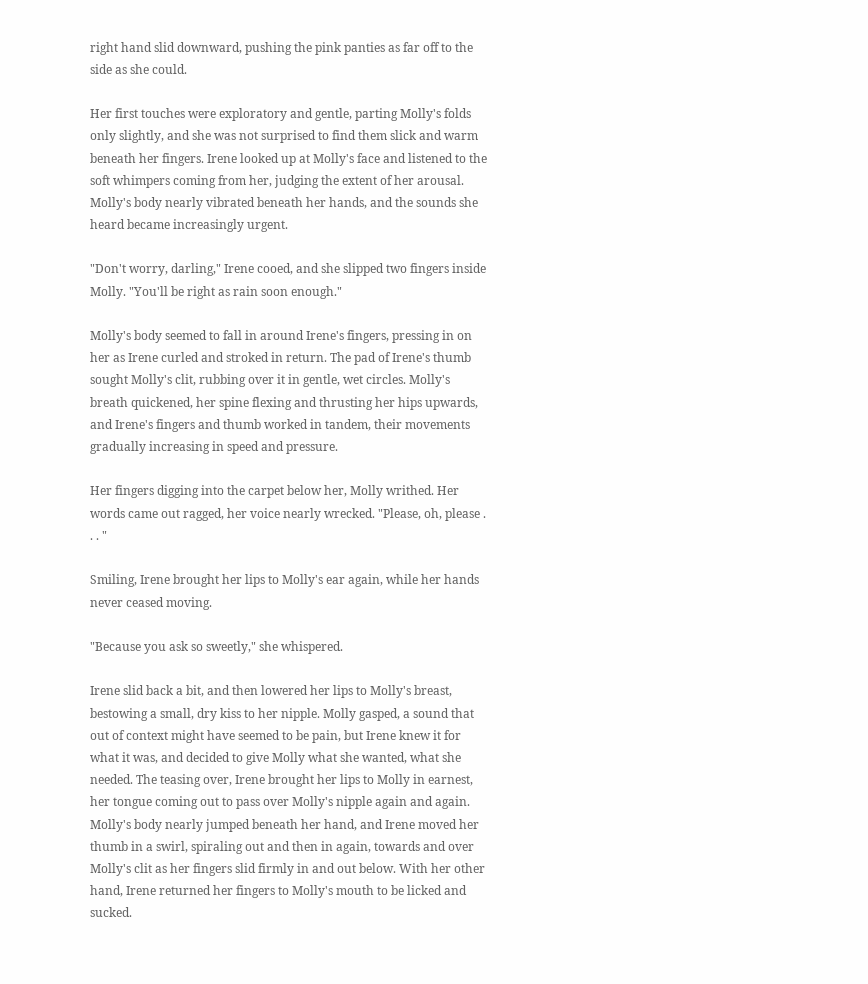right hand slid downward, pushing the pink panties as far off to the side as she could.

Her first touches were exploratory and gentle, parting Molly's folds only slightly, and she was not surprised to find them slick and warm beneath her fingers. Irene looked up at Molly's face and listened to the soft whimpers coming from her, judging the extent of her arousal. Molly's body nearly vibrated beneath her hands, and the sounds she heard became increasingly urgent.

"Don't worry, darling," Irene cooed, and she slipped two fingers inside Molly. "You'll be right as rain soon enough."

Molly's body seemed to fall in around Irene's fingers, pressing in on her as Irene curled and stroked in return. The pad of Irene's thumb sought Molly's clit, rubbing over it in gentle, wet circles. Molly's breath quickened, her spine flexing and thrusting her hips upwards, and Irene's fingers and thumb worked in tandem, their movements gradually increasing in speed and pressure.

Her fingers digging into the carpet below her, Molly writhed. Her words came out ragged, her voice nearly wrecked. "Please, oh, please . . . "

Smiling, Irene brought her lips to Molly's ear again, while her hands never ceased moving.

"Because you ask so sweetly," she whispered.

Irene slid back a bit, and then lowered her lips to Molly's breast, bestowing a small, dry kiss to her nipple. Molly gasped, a sound that out of context might have seemed to be pain, but Irene knew it for what it was, and decided to give Molly what she wanted, what she needed. The teasing over, Irene brought her lips to Molly in earnest, her tongue coming out to pass over Molly's nipple again and again. Molly's body nearly jumped beneath her hand, and Irene moved her thumb in a swirl, spiraling out and then in again, towards and over Molly's clit as her fingers slid firmly in and out below. With her other hand, Irene returned her fingers to Molly's mouth to be licked and sucked.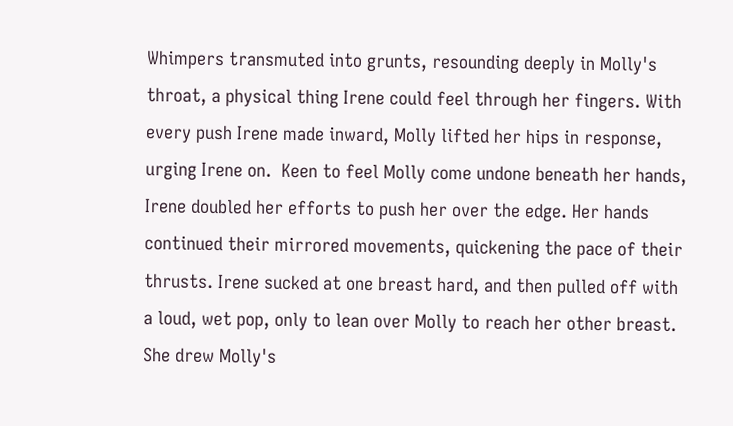Whimpers transmuted into grunts, resounding deeply in Molly's throat, a physical thing Irene could feel through her fingers. With every push Irene made inward, Molly lifted her hips in response, urging Irene on.  Keen to feel Molly come undone beneath her hands, Irene doubled her efforts to push her over the edge. Her hands continued their mirrored movements, quickening the pace of their thrusts. Irene sucked at one breast hard, and then pulled off with a loud, wet pop, only to lean over Molly to reach her other breast. She drew Molly's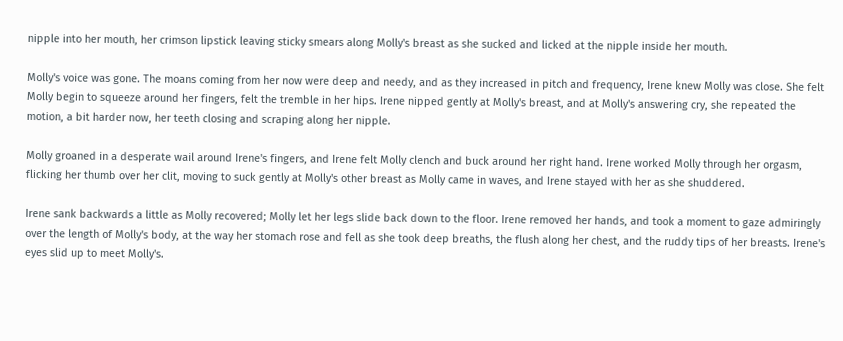nipple into her mouth, her crimson lipstick leaving sticky smears along Molly's breast as she sucked and licked at the nipple inside her mouth.

Molly's voice was gone. The moans coming from her now were deep and needy, and as they increased in pitch and frequency, Irene knew Molly was close. She felt Molly begin to squeeze around her fingers, felt the tremble in her hips. Irene nipped gently at Molly's breast, and at Molly's answering cry, she repeated the motion, a bit harder now, her teeth closing and scraping along her nipple.

Molly groaned in a desperate wail around Irene's fingers, and Irene felt Molly clench and buck around her right hand. Irene worked Molly through her orgasm, flicking her thumb over her clit, moving to suck gently at Molly's other breast as Molly came in waves, and Irene stayed with her as she shuddered.

Irene sank backwards a little as Molly recovered; Molly let her legs slide back down to the floor. Irene removed her hands, and took a moment to gaze admiringly over the length of Molly's body, at the way her stomach rose and fell as she took deep breaths, the flush along her chest, and the ruddy tips of her breasts. Irene's eyes slid up to meet Molly's.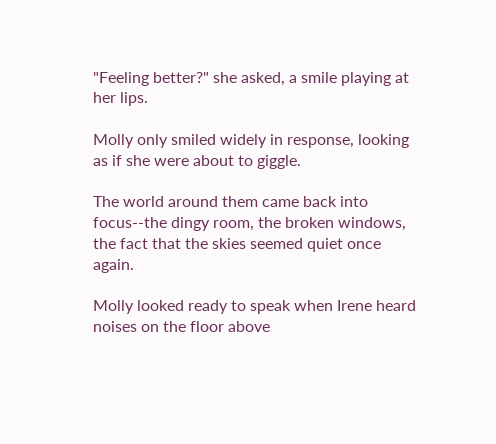"Feeling better?" she asked, a smile playing at her lips.

Molly only smiled widely in response, looking as if she were about to giggle.

The world around them came back into focus--the dingy room, the broken windows, the fact that the skies seemed quiet once again.

Molly looked ready to speak when Irene heard noises on the floor above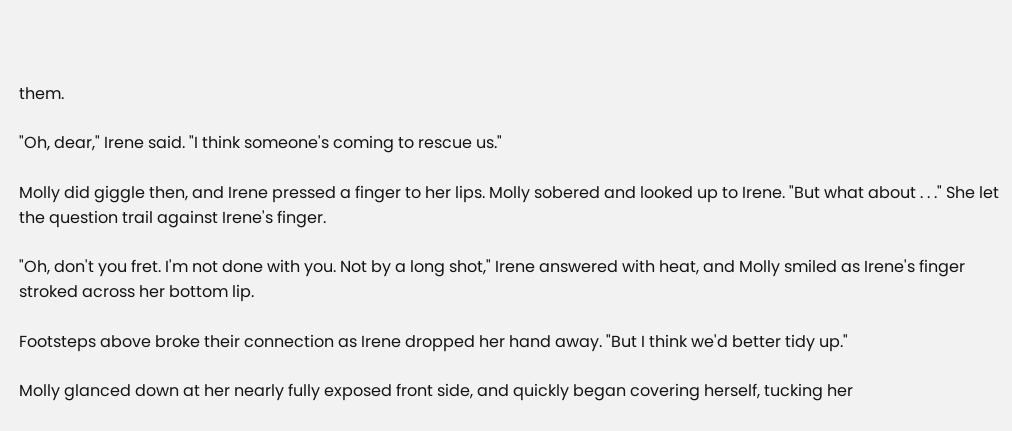them.

"Oh, dear," Irene said. "I think someone's coming to rescue us."

Molly did giggle then, and Irene pressed a finger to her lips. Molly sobered and looked up to Irene. "But what about . . ." She let the question trail against Irene's finger.

"Oh, don't you fret. I'm not done with you. Not by a long shot," Irene answered with heat, and Molly smiled as Irene's finger stroked across her bottom lip.

Footsteps above broke their connection as Irene dropped her hand away. "But I think we'd better tidy up."

Molly glanced down at her nearly fully exposed front side, and quickly began covering herself, tucking her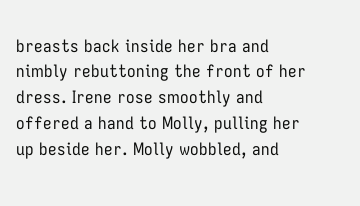breasts back inside her bra and nimbly rebuttoning the front of her dress. Irene rose smoothly and offered a hand to Molly, pulling her up beside her. Molly wobbled, and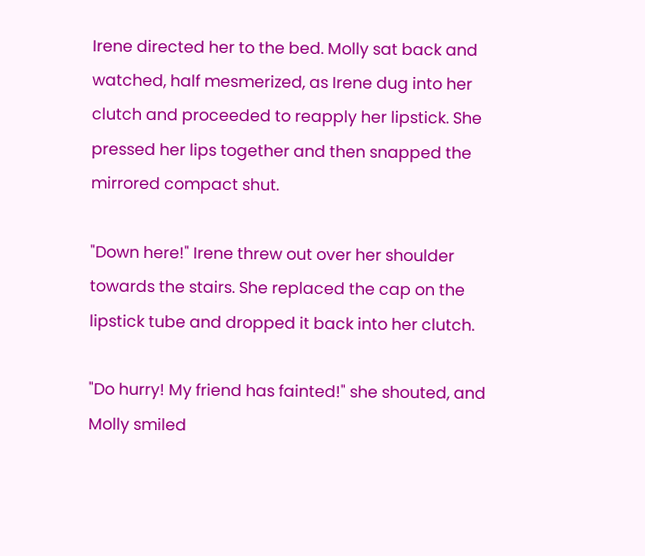Irene directed her to the bed. Molly sat back and watched, half mesmerized, as Irene dug into her clutch and proceeded to reapply her lipstick. She pressed her lips together and then snapped the mirrored compact shut.

"Down here!" Irene threw out over her shoulder towards the stairs. She replaced the cap on the lipstick tube and dropped it back into her clutch.

"Do hurry! My friend has fainted!" she shouted, and Molly smiled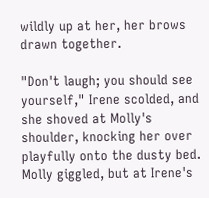wildly up at her, her brows drawn together.

"Don't laugh; you should see yourself," Irene scolded, and she shoved at Molly's shoulder, knocking her over playfully onto the dusty bed. Molly giggled, but at Irene's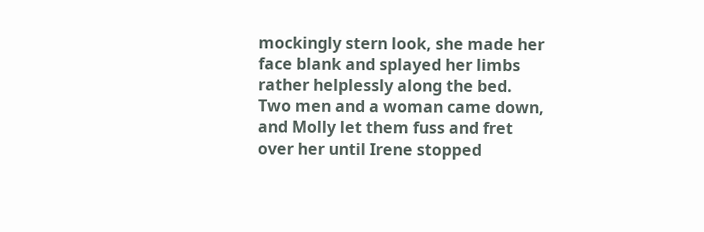mockingly stern look, she made her face blank and splayed her limbs rather helplessly along the bed. Two men and a woman came down, and Molly let them fuss and fret over her until Irene stopped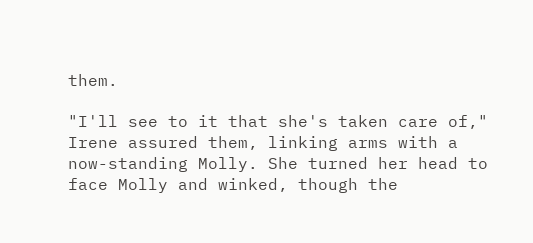them.

"I'll see to it that she's taken care of," Irene assured them, linking arms with a now-standing Molly. She turned her head to face Molly and winked, though the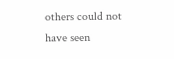others could not have seen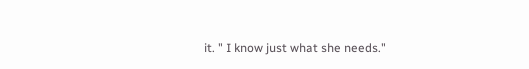it. " I know just what she needs."